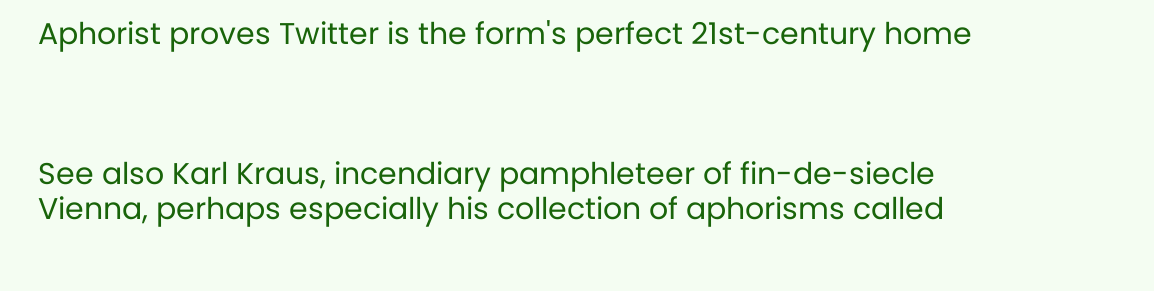Aphorist proves Twitter is the form's perfect 21st-century home



See also Karl Kraus, incendiary pamphleteer of fin-de-siecle Vienna, perhaps especially his collection of aphorisms called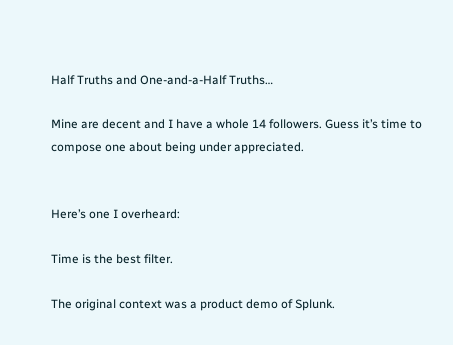Half Truths and One-and-a-Half Truths…

Mine are decent and I have a whole 14 followers. Guess it’s time to compose one about being under appreciated.


Here’s one I overheard:

Time is the best filter.

The original context was a product demo of Splunk.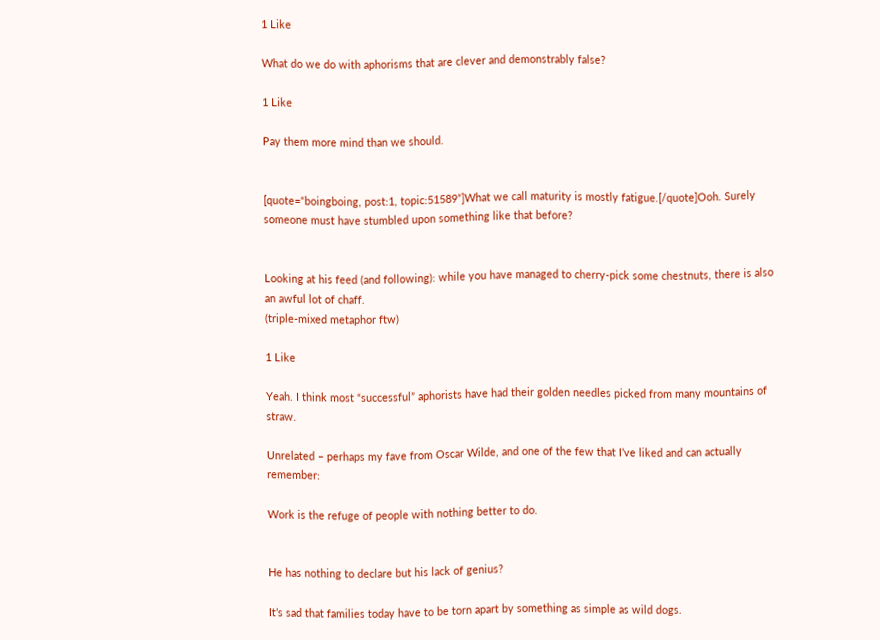1 Like

What do we do with aphorisms that are clever and demonstrably false?

1 Like

Pay them more mind than we should.


[quote=“boingboing, post:1, topic:51589”]What we call maturity is mostly fatigue.[/quote]Ooh. Surely someone must have stumbled upon something like that before?


Looking at his feed (and following): while you have managed to cherry-pick some chestnuts, there is also an awful lot of chaff.
(triple-mixed metaphor ftw)

1 Like

Yeah. I think most “successful” aphorists have had their golden needles picked from many mountains of straw.

Unrelated – perhaps my fave from Oscar Wilde, and one of the few that I’ve liked and can actually remember:

Work is the refuge of people with nothing better to do.


He has nothing to declare but his lack of genius?

It’s sad that families today have to be torn apart by something as simple as wild dogs.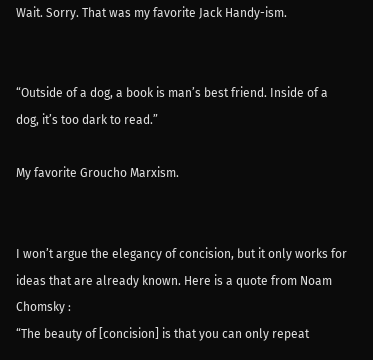Wait. Sorry. That was my favorite Jack Handy-ism.


“Outside of a dog, a book is man’s best friend. Inside of a dog, it’s too dark to read.”

My favorite Groucho Marxism.


I won’t argue the elegancy of concision, but it only works for ideas that are already known. Here is a quote from Noam Chomsky :
“The beauty of [concision] is that you can only repeat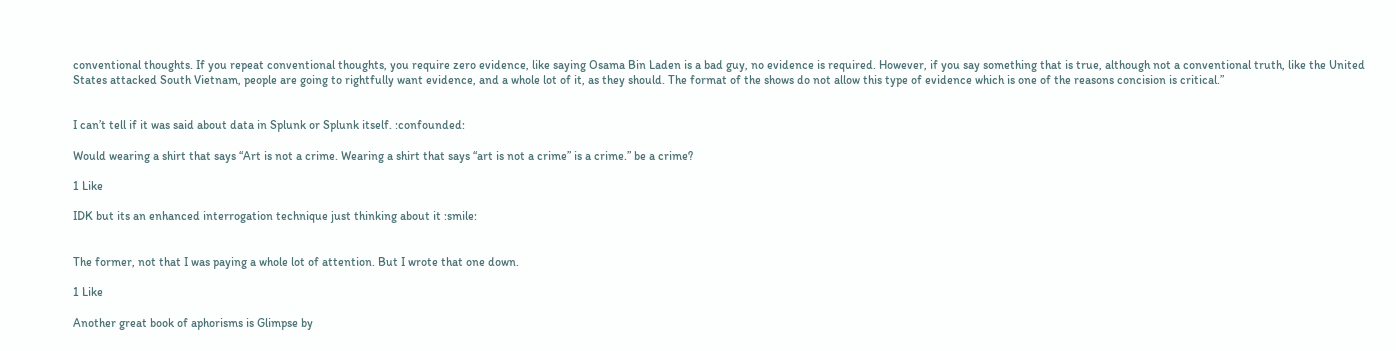conventional thoughts. If you repeat conventional thoughts, you require zero evidence, like saying Osama Bin Laden is a bad guy, no evidence is required. However, if you say something that is true, although not a conventional truth, like the United States attacked South Vietnam, people are going to rightfully want evidence, and a whole lot of it, as they should. The format of the shows do not allow this type of evidence which is one of the reasons concision is critical.”


I can’t tell if it was said about data in Splunk or Splunk itself. :confounded:

Would wearing a shirt that says “Art is not a crime. Wearing a shirt that says “art is not a crime” is a crime.” be a crime?

1 Like

IDK but its an enhanced interrogation technique just thinking about it :smile:


The former, not that I was paying a whole lot of attention. But I wrote that one down.

1 Like

Another great book of aphorisms is Glimpse by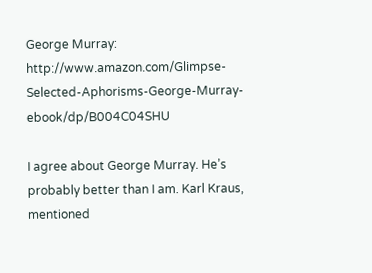George Murray: http://www.amazon.com/Glimpse-Selected-Aphorisms-George-Murray-ebook/dp/B004C04SHU

I agree about George Murray. He’s probably better than I am. Karl Kraus, mentioned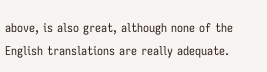above, is also great, although none of the English translations are really adequate.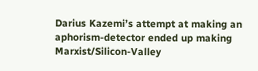Darius Kazemi’s attempt at making an aphorism-detector ended up making Marxist/Silicon-Valley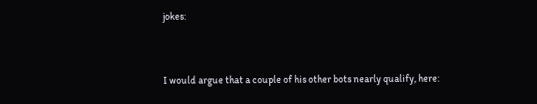jokes:



I would argue that a couple of his other bots nearly qualify, here: